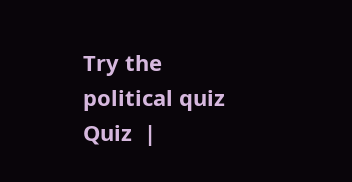Try the political quiz
Quiz  |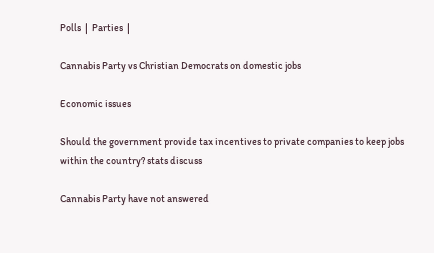Polls  |  Parties  |

Cannabis Party vs Christian Democrats on domestic jobs

Economic issues

Should the government provide tax incentives to private companies to keep jobs within the country? stats discuss

Cannabis Party have not answered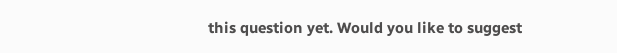this question yet. Would you like to suggest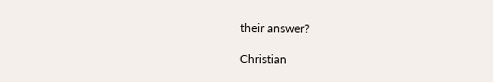their answer?

Christian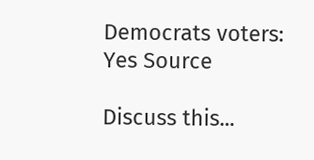Democrats voters: Yes Source

Discuss this...